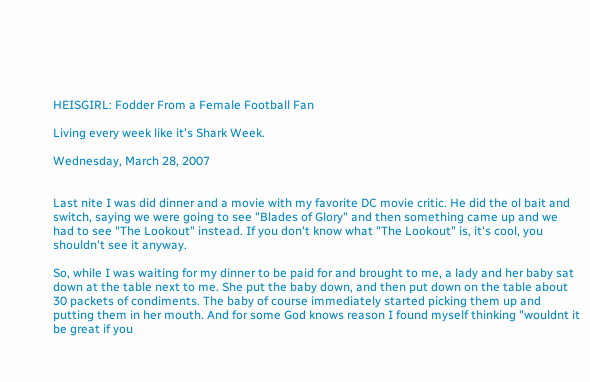HEISGIRL: Fodder From a Female Football Fan

Living every week like it's Shark Week.

Wednesday, March 28, 2007


Last nite I was did dinner and a movie with my favorite DC movie critic. He did the ol bait and switch, saying we were going to see "Blades of Glory" and then something came up and we had to see "The Lookout" instead. If you don't know what "The Lookout" is, it's cool, you shouldn't see it anyway.

So, while I was waiting for my dinner to be paid for and brought to me, a lady and her baby sat down at the table next to me. She put the baby down, and then put down on the table about 30 packets of condiments. The baby of course immediately started picking them up and putting them in her mouth. And for some God knows reason I found myself thinking "wouldnt it be great if you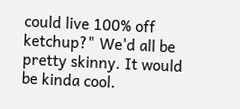could live 100% off ketchup?" We'd all be pretty skinny. It would be kinda cool.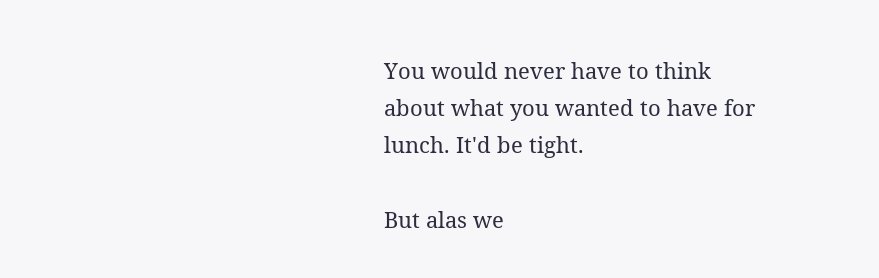You would never have to think about what you wanted to have for lunch. It'd be tight.

But alas we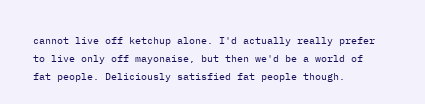cannot live off ketchup alone. I'd actually really prefer to live only off mayonaise, but then we'd be a world of fat people. Deliciously satisfied fat people though.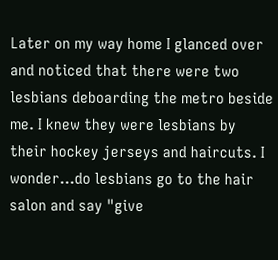Later on my way home I glanced over and noticed that there were two lesbians deboarding the metro beside me. I knew they were lesbians by their hockey jerseys and haircuts. I wonder...do lesbians go to the hair salon and say "give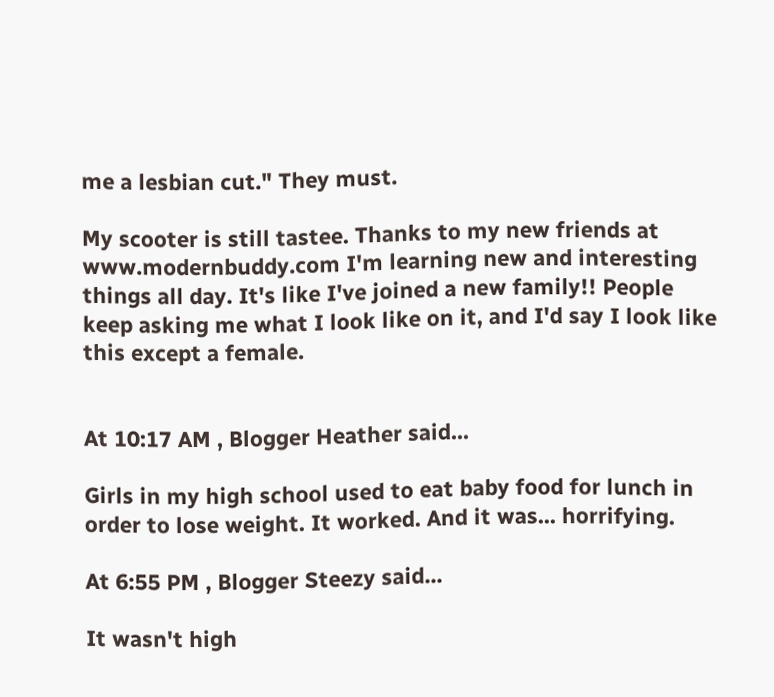me a lesbian cut." They must.

My scooter is still tastee. Thanks to my new friends at www.modernbuddy.com I'm learning new and interesting things all day. It's like I've joined a new family!! People keep asking me what I look like on it, and I'd say I look like this except a female.


At 10:17 AM , Blogger Heather said...

Girls in my high school used to eat baby food for lunch in order to lose weight. It worked. And it was... horrifying.

At 6:55 PM , Blogger Steezy said...

It wasn't high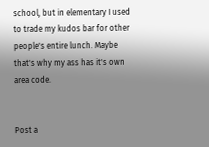school, but in elementary I used to trade my kudos bar for other people's entire lunch. Maybe that's why my ass has it's own area code.


Post a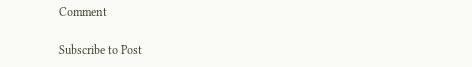Comment

Subscribe to Post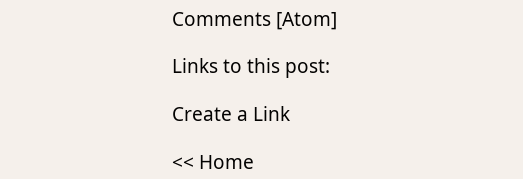Comments [Atom]

Links to this post:

Create a Link

<< Home